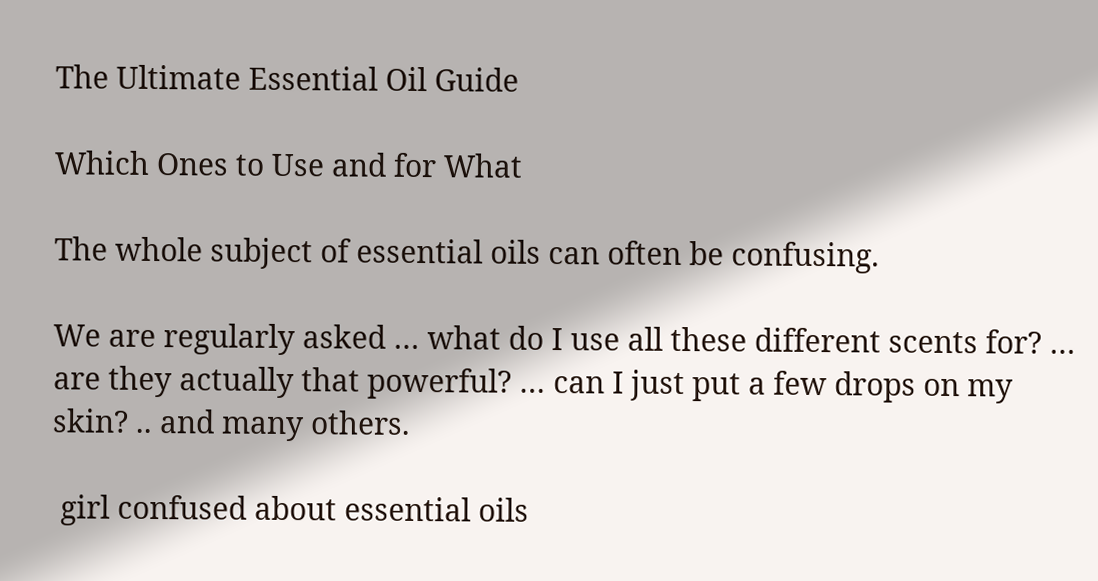The Ultimate Essential Oil Guide

Which Ones to Use and for What

The whole subject of essential oils can often be confusing.

We are regularly asked … what do I use all these different scents for? … are they actually that powerful? … can I just put a few drops on my skin? .. and many others.

 girl confused about essential oils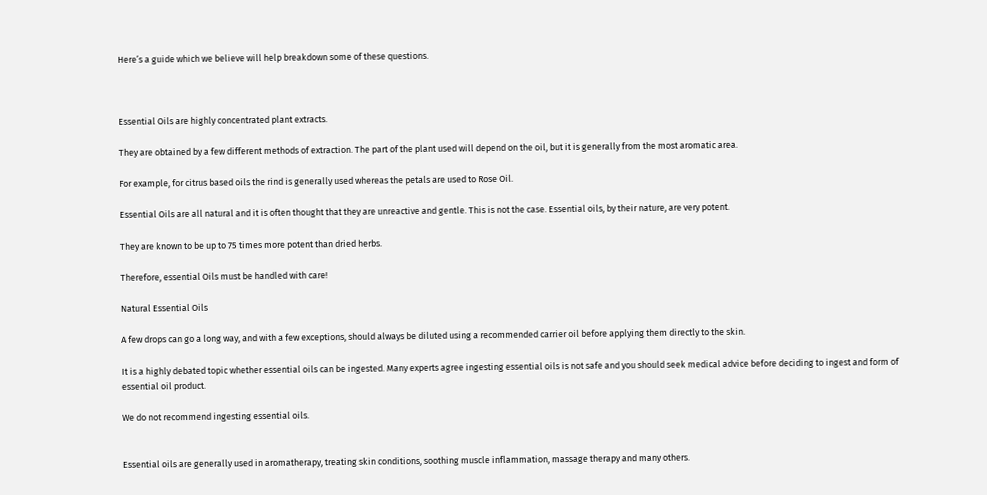Here’s a guide which we believe will help breakdown some of these questions.



Essential Oils are highly concentrated plant extracts.

They are obtained by a few different methods of extraction. The part of the plant used will depend on the oil, but it is generally from the most aromatic area.

For example, for citrus based oils the rind is generally used whereas the petals are used to Rose Oil.

Essential Oils are all natural and it is often thought that they are unreactive and gentle. This is not the case. Essential oils, by their nature, are very potent.

They are known to be up to 75 times more potent than dried herbs.

Therefore, essential Oils must be handled with care!

Natural Essential Oils

A few drops can go a long way, and with a few exceptions, should always be diluted using a recommended carrier oil before applying them directly to the skin.

It is a highly debated topic whether essential oils can be ingested. Many experts agree ingesting essential oils is not safe and you should seek medical advice before deciding to ingest and form of essential oil product.

We do not recommend ingesting essential oils.


Essential oils are generally used in aromatherapy, treating skin conditions, soothing muscle inflammation, massage therapy and many others.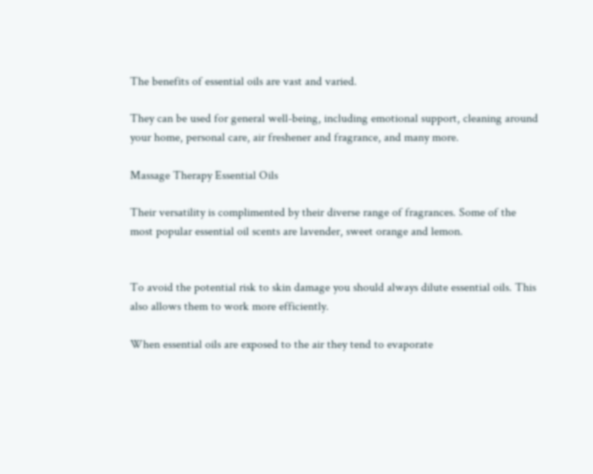The benefits of essential oils are vast and varied.

They can be used for general well-being, including emotional support, cleaning around your home, personal care, air freshener and fragrance, and many more.

Massage Therapy Essential Oils

Their versatility is complimented by their diverse range of fragrances. Some of the most popular essential oil scents are lavender, sweet orange and lemon.


To avoid the potential risk to skin damage you should always dilute essential oils. This also allows them to work more efficiently.

When essential oils are exposed to the air they tend to evaporate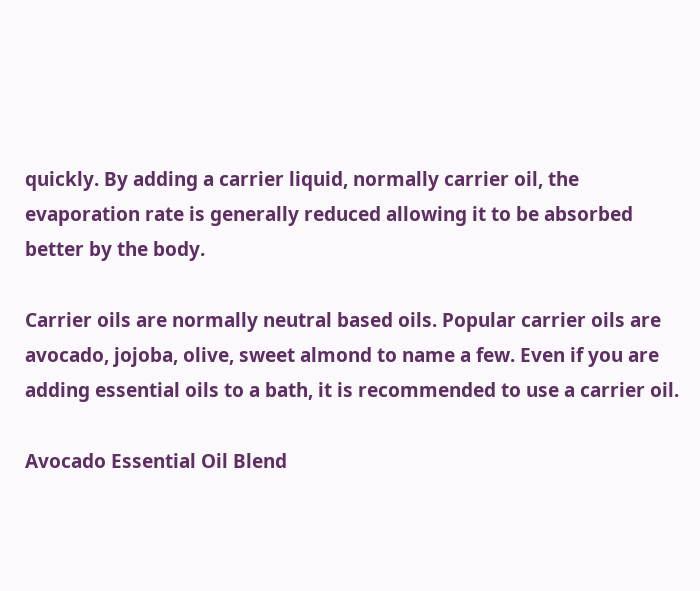quickly. By adding a carrier liquid, normally carrier oil, the evaporation rate is generally reduced allowing it to be absorbed better by the body.

Carrier oils are normally neutral based oils. Popular carrier oils are avocado, jojoba, olive, sweet almond to name a few. Even if you are adding essential oils to a bath, it is recommended to use a carrier oil.

Avocado Essential Oil Blend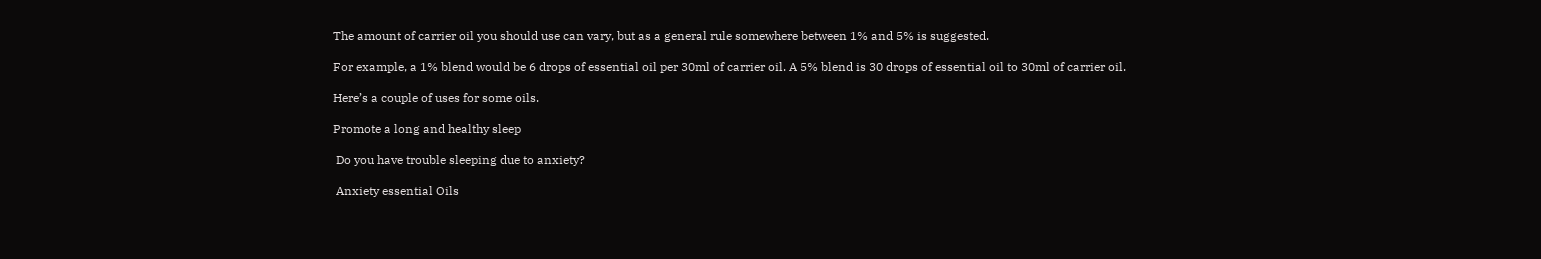The amount of carrier oil you should use can vary, but as a general rule somewhere between 1% and 5% is suggested.

For example, a 1% blend would be 6 drops of essential oil per 30ml of carrier oil. A 5% blend is 30 drops of essential oil to 30ml of carrier oil.

Here’s a couple of uses for some oils.

Promote a long and healthy sleep

 Do you have trouble sleeping due to anxiety?

 Anxiety essential Oils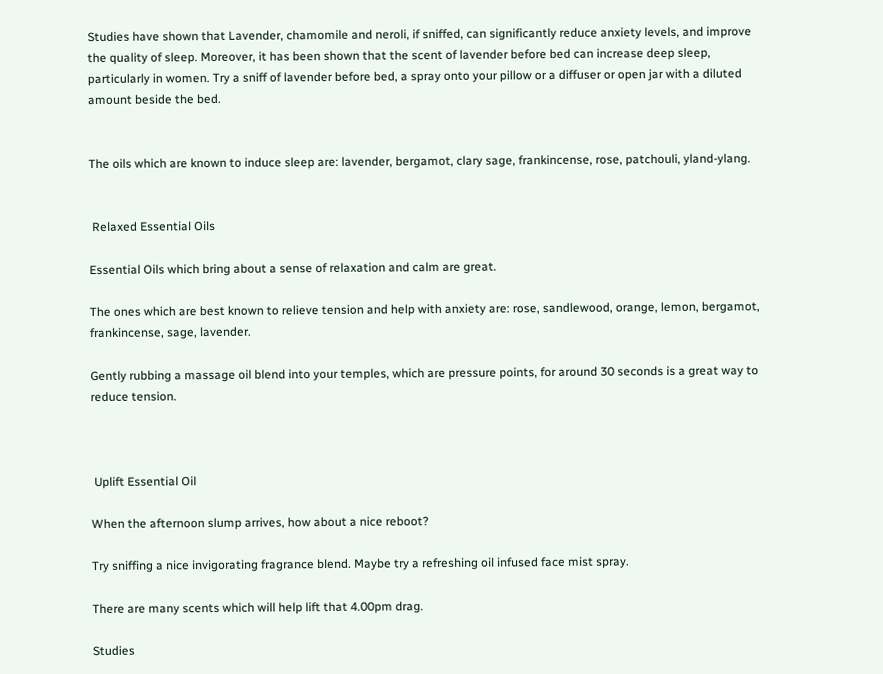Studies have shown that Lavender, chamomile and neroli, if sniffed, can significantly reduce anxiety levels, and improve the quality of sleep. Moreover, it has been shown that the scent of lavender before bed can increase deep sleep, particularly in women. Try a sniff of lavender before bed, a spray onto your pillow or a diffuser or open jar with a diluted amount beside the bed.


The oils which are known to induce sleep are: lavender, bergamot, clary sage, frankincense, rose, patchouli, yland-ylang.


 Relaxed Essential Oils

Essential Oils which bring about a sense of relaxation and calm are great.

The ones which are best known to relieve tension and help with anxiety are: rose, sandlewood, orange, lemon, bergamot, frankincense, sage, lavender.

Gently rubbing a massage oil blend into your temples, which are pressure points, for around 30 seconds is a great way to reduce tension.



 Uplift Essential Oil

When the afternoon slump arrives, how about a nice reboot?

Try sniffing a nice invigorating fragrance blend. Maybe try a refreshing oil infused face mist spray.

There are many scents which will help lift that 4.00pm drag.

Studies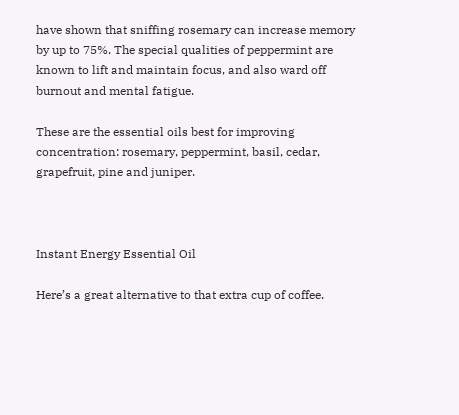have shown that sniffing rosemary can increase memory by up to 75%. The special qualities of peppermint are known to lift and maintain focus, and also ward off burnout and mental fatigue.

These are the essential oils best for improving concentration: rosemary, peppermint, basil, cedar, grapefruit, pine and juniper.



Instant Energy Essential Oil

Here’s a great alternative to that extra cup of coffee.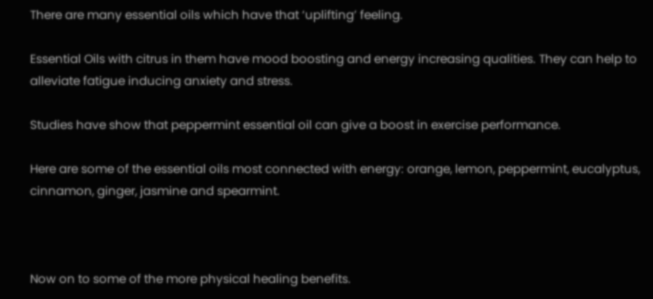There are many essential oils which have that ‘uplifting’ feeling.

Essential Oils with citrus in them have mood boosting and energy increasing qualities. They can help to alleviate fatigue inducing anxiety and stress.

Studies have show that peppermint essential oil can give a boost in exercise performance.

Here are some of the essential oils most connected with energy: orange, lemon, peppermint, eucalyptus, cinnamon, ginger, jasmine and spearmint.



Now on to some of the more physical healing benefits.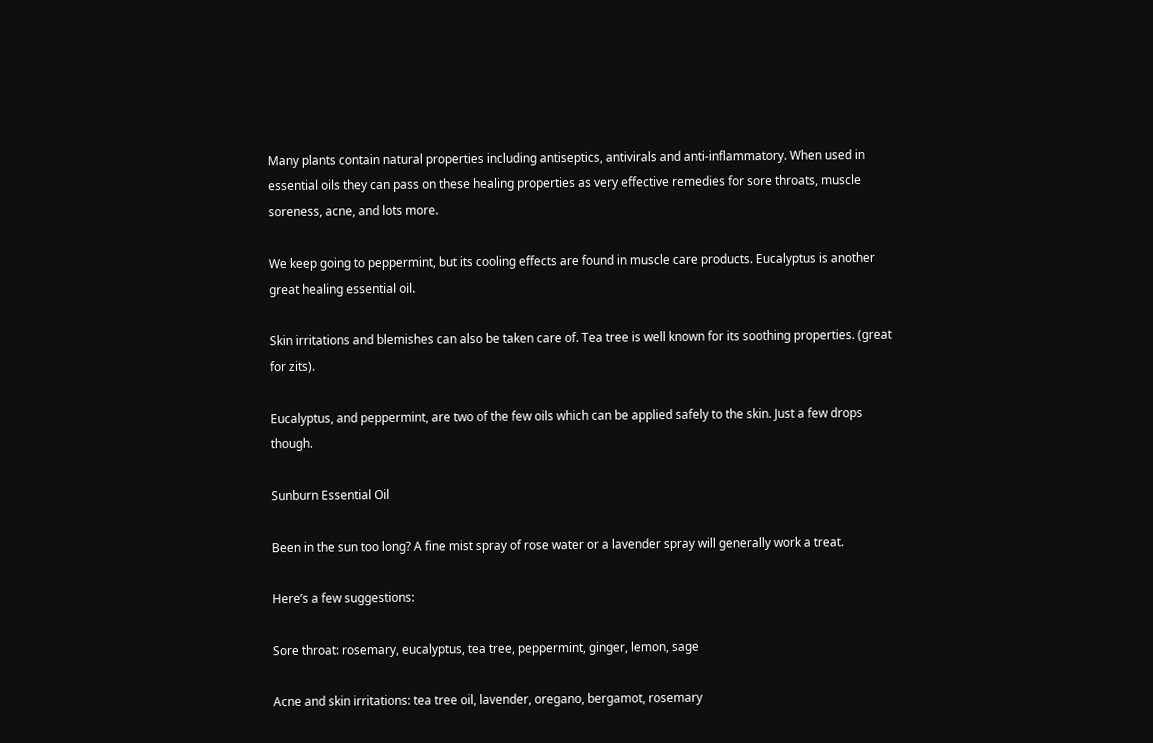Many plants contain natural properties including antiseptics, antivirals and anti-inflammatory. When used in essential oils they can pass on these healing properties as very effective remedies for sore throats, muscle soreness, acne, and lots more.

We keep going to peppermint, but its cooling effects are found in muscle care products. Eucalyptus is another great healing essential oil.

Skin irritations and blemishes can also be taken care of. Tea tree is well known for its soothing properties. (great for zits).

Eucalyptus, and peppermint, are two of the few oils which can be applied safely to the skin. Just a few drops though.

Sunburn Essential Oil

Been in the sun too long? A fine mist spray of rose water or a lavender spray will generally work a treat.

Here’s a few suggestions:

Sore throat: rosemary, eucalyptus, tea tree, peppermint, ginger, lemon, sage

Acne and skin irritations: tea tree oil, lavender, oregano, bergamot, rosemary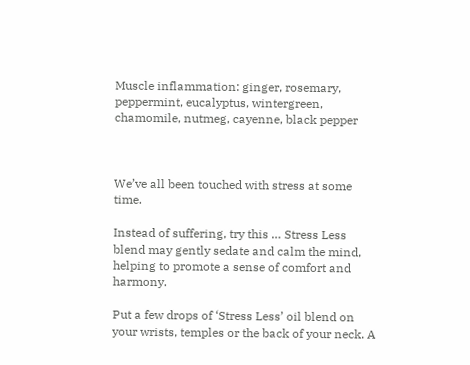Muscle inflammation: ginger, rosemary, peppermint, eucalyptus, wintergreen, chamomile, nutmeg, cayenne, black pepper



We’ve all been touched with stress at some time.

Instead of suffering, try this … Stress Less blend may gently sedate and calm the mind, helping to promote a sense of comfort and harmony.

Put a few drops of ‘Stress Less’ oil blend on your wrists, temples or the back of your neck. A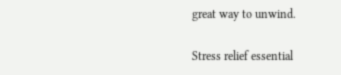great way to unwind.

Stress relief essential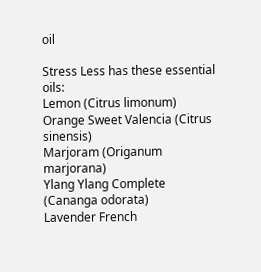oil

Stress Less has these essential oils:
Lemon (Citrus limonum)
Orange Sweet Valencia (Citrus sinensis)
Marjoram (Origanum marjorana)
Ylang Ylang Complete (Cananga odorata)
Lavender French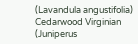(Lavandula angustifolia)
Cedarwood Virginian (Juniperus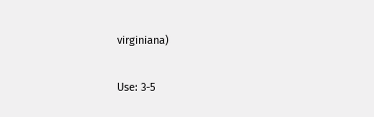virginiana)

Use: 3-5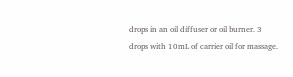drops in an oil diffuser or oil burner. 3 drops with 10mL of carrier oil for massage.